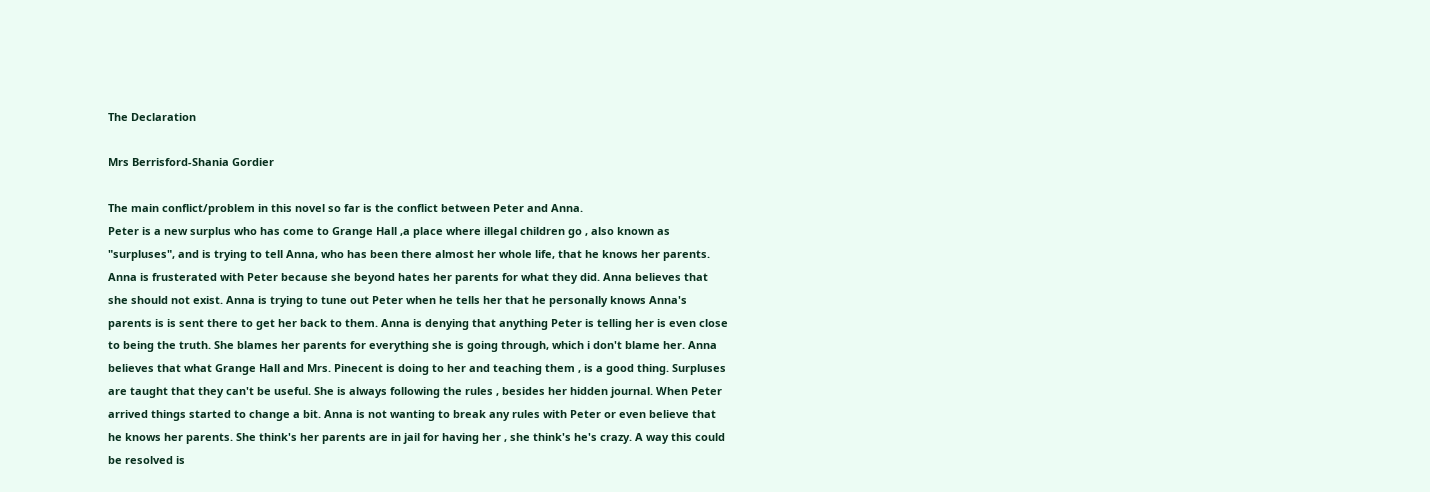The Declaration

Mrs Berrisford-Shania Gordier

The main conflict/problem in this novel so far is the conflict between Peter and Anna.
Peter is a new surplus who has come to Grange Hall ,a place where illegal children go , also known as "surpluses", and is trying to tell Anna, who has been there almost her whole life, that he knows her parents. Anna is frusterated with Peter because she beyond hates her parents for what they did. Anna believes that she should not exist. Anna is trying to tune out Peter when he tells her that he personally knows Anna's parents is is sent there to get her back to them. Anna is denying that anything Peter is telling her is even close to being the truth. She blames her parents for everything she is going through, which i don't blame her. Anna believes that what Grange Hall and Mrs. Pinecent is doing to her and teaching them , is a good thing. Surpluses are taught that they can't be useful. She is always following the rules , besides her hidden journal. When Peter arrived things started to change a bit. Anna is not wanting to break any rules with Peter or even believe that he knows her parents. She think's her parents are in jail for having her , she think's he's crazy. A way this could be resolved is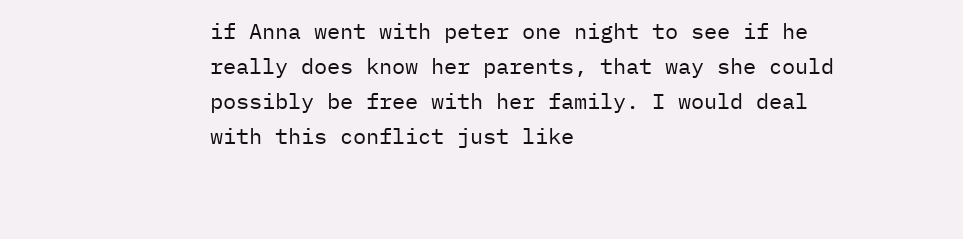if Anna went with peter one night to see if he really does know her parents, that way she could possibly be free with her family. I would deal with this conflict just like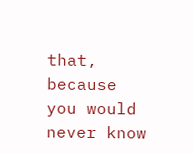that, because you would never know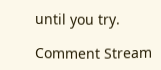until you try.

Comment Stream